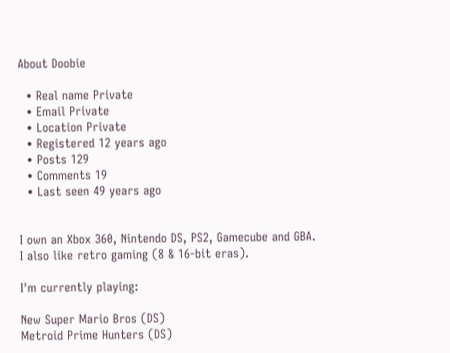About Doobie

  • Real name Private
  • Email Private
  • Location Private
  • Registered 12 years ago
  • Posts 129
  • Comments 19
  • Last seen 49 years ago


I own an Xbox 360, Nintendo DS, PS2, Gamecube and GBA.
I also like retro gaming (8 & 16-bit eras).

I'm currently playing:

New Super Mario Bros (DS)
Metroid Prime Hunters (DS)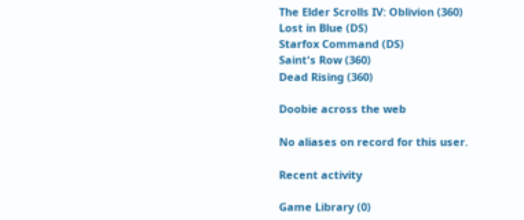The Elder Scrolls IV: Oblivion (360)
Lost in Blue (DS)
Starfox Command (DS)
Saint's Row (360)
Dead Rising (360)

Doobie across the web

No aliases on record for this user.

Recent activity

Game Library (0)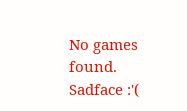No games found. Sadface :'(